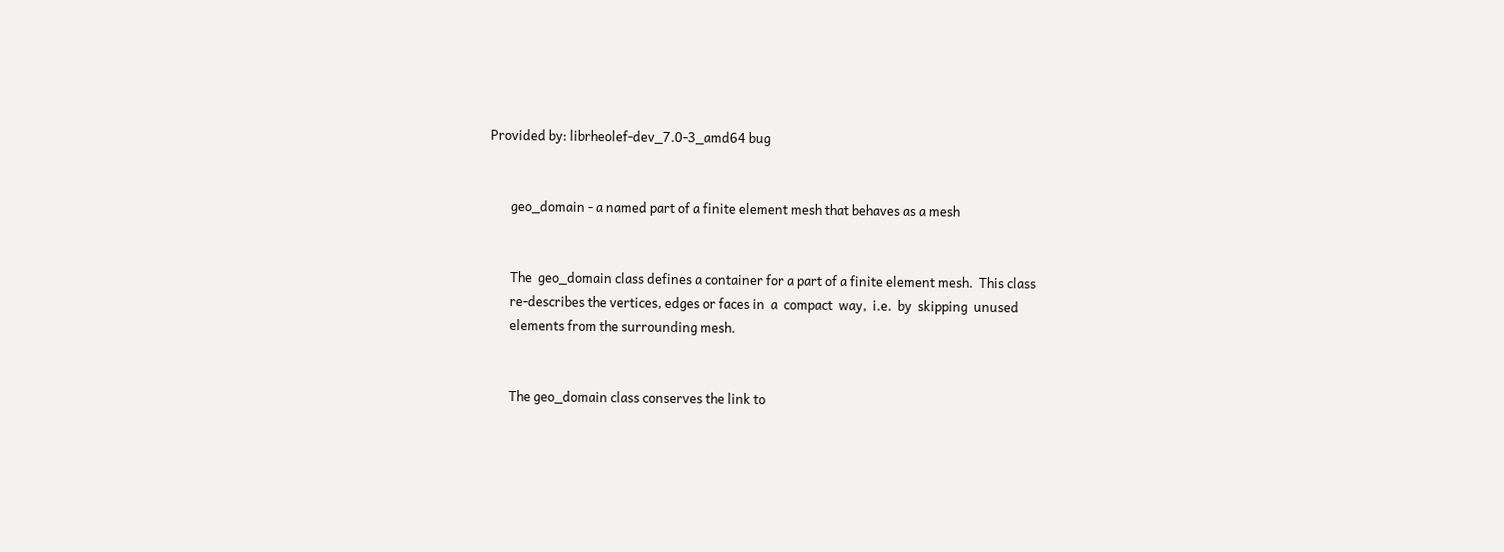Provided by: librheolef-dev_7.0-3_amd64 bug


       geo_domain - a named part of a finite element mesh that behaves as a mesh


       The  geo_domain class defines a container for a part of a finite element mesh.  This class
       re-describes the vertices, edges or faces in  a  compact  way,  i.e.  by  skipping  unused
       elements from the surrounding mesh.


       The geo_domain class conserves the link to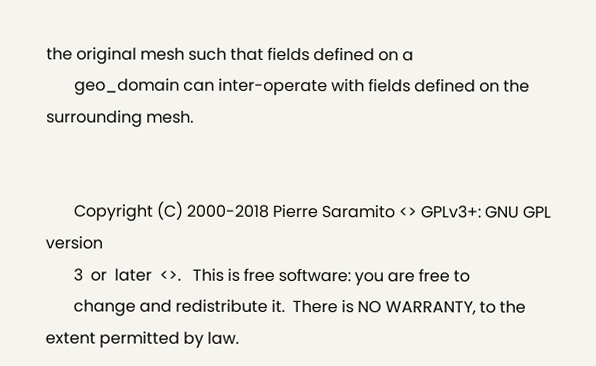the original mesh such that fields defined on a
       geo_domain can inter-operate with fields defined on the surrounding mesh.


       Copyright (C) 2000-2018 Pierre Saramito <> GPLv3+: GNU GPL  version
       3  or  later  <>.   This is free software: you are free to
       change and redistribute it.  There is NO WARRANTY, to the extent permitted by law.